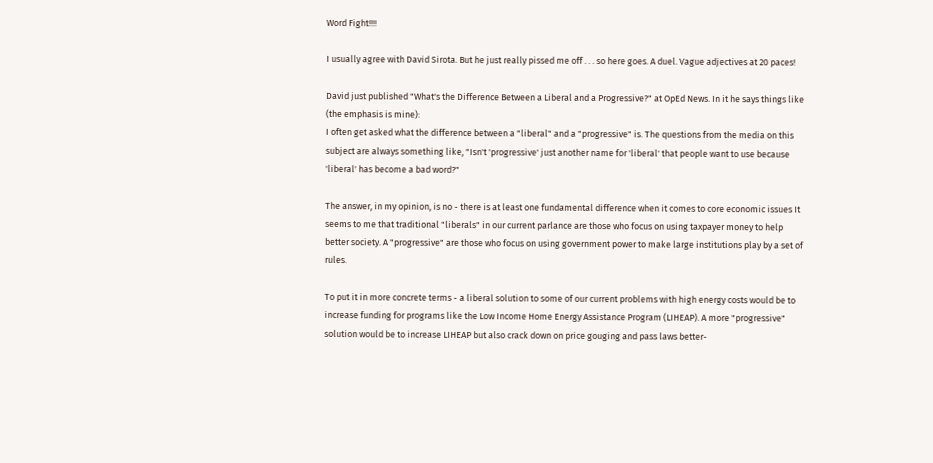Word Fight!!!!

I usually agree with David Sirota. But he just really pissed me off . . . so here goes. A duel. Vague adjectives at 20 paces!

David just published "What's the Difference Between a Liberal and a Progressive?" at OpEd News. In it he says things like (the emphasis is mine):
I often get asked what the difference between a "liberal" and a "progressive" is. The questions from the media on this subject are always something like, "Isn't 'progressive' just another name for 'liberal' that people want to use because 'liberal' has become a bad word?"

The answer, in my opinion, is no - there is at least one fundamental difference when it comes to core economic issues It seems to me that traditional "liberals" in our current parlance are those who focus on using taxpayer money to help better society. A "progressive" are those who focus on using government power to make large institutions play by a set of rules.

To put it in more concrete terms - a liberal solution to some of our current problems with high energy costs would be to increase funding for programs like the Low Income Home Energy Assistance Program (LIHEAP). A more "progressive" solution would be to increase LIHEAP but also crack down on price gouging and pass laws better-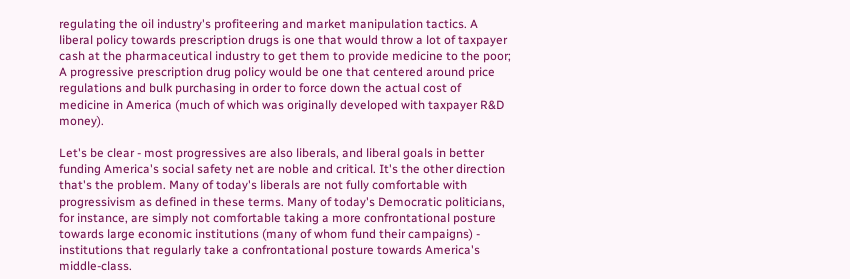regulating the oil industry's profiteering and market manipulation tactics. A liberal policy towards prescription drugs is one that would throw a lot of taxpayer cash at the pharmaceutical industry to get them to provide medicine to the poor; A progressive prescription drug policy would be one that centered around price regulations and bulk purchasing in order to force down the actual cost of medicine in America (much of which was originally developed with taxpayer R&D money).

Let's be clear - most progressives are also liberals, and liberal goals in better funding America's social safety net are noble and critical. It's the other direction that's the problem. Many of today's liberals are not fully comfortable with progressivism as defined in these terms. Many of today's Democratic politicians, for instance, are simply not comfortable taking a more confrontational posture towards large economic institutions (many of whom fund their campaigns) - institutions that regularly take a confrontational posture towards America's middle-class.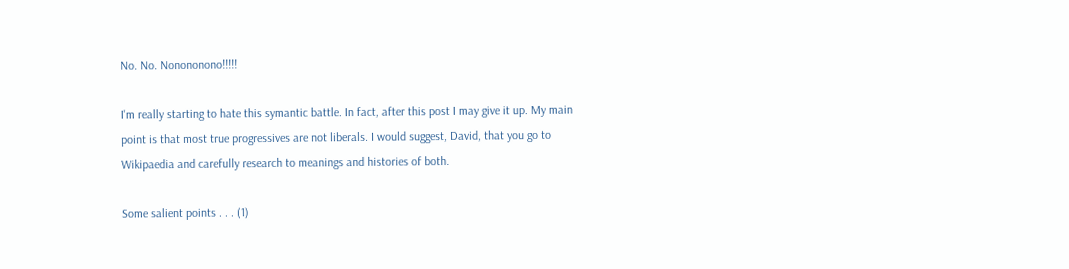No. No. Nonononono!!!!!

I'm really starting to hate this symantic battle. In fact, after this post I may give it up. My main point is that most true progressives are not liberals. I would suggest, David, that you go to Wikipaedia and carefully research to meanings and histories of both.

Some salient points . . . (1)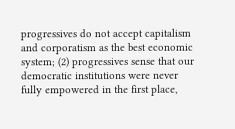progressives do not accept capitalism and corporatism as the best economic system; (2) progressives sense that our democratic institutions were never fully empowered in the first place,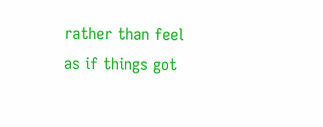rather than feel as if things got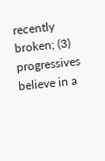recently broken; (3) progressives believe in a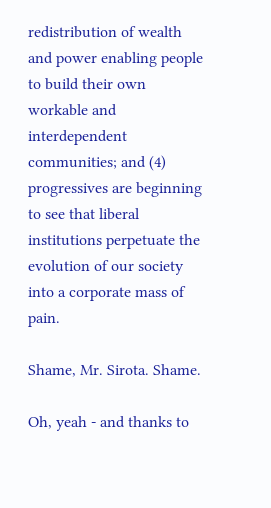redistribution of wealth and power enabling people to build their own workable and interdependent communities; and (4) progressives are beginning to see that liberal institutions perpetuate the evolution of our society into a corporate mass of pain.

Shame, Mr. Sirota. Shame.

Oh, yeah - and thanks to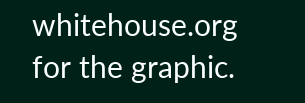whitehouse.org for the graphic.